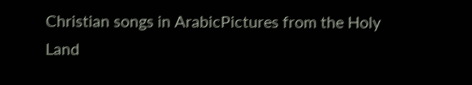Christian songs in ArabicPictures from the Holy Land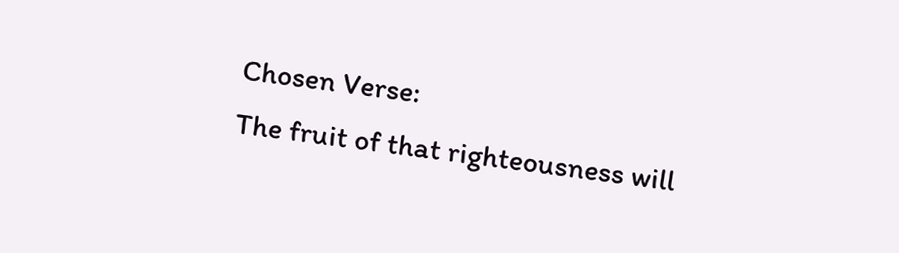Chosen Verse:
The fruit of that righteousness will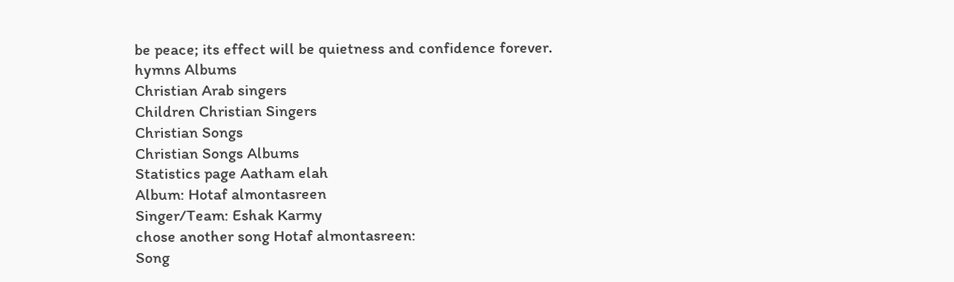be peace; its effect will be quietness and confidence forever.
hymns Albums
Christian Arab singers
Children Christian Singers
Christian Songs
Christian Songs Albums
Statistics page Aatham elah
Album: Hotaf almontasreen
Singer/Team: Eshak Karmy
chose another song Hotaf almontasreen:
Song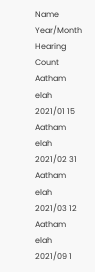Name Year/Month Hearing Count
Aatham elah 2021/01 15
Aatham elah 2021/02 31
Aatham elah 2021/03 12
Aatham elah 2021/09 1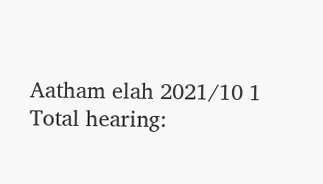Aatham elah 2021/10 1
Total hearing: